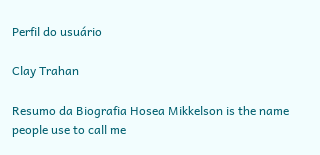Perfil do usuário

Clay Trahan

Resumo da Biografia Hosea Mikkelson is the name people use to call me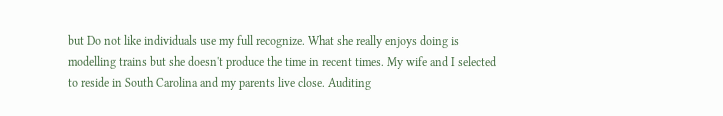but Do not like individuals use my full recognize. What she really enjoys doing is modelling trains but she doesn't produce the time in recent times. My wife and I selected to reside in South Carolina and my parents live close. Auditing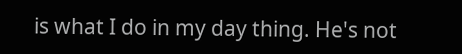is what I do in my day thing. He's not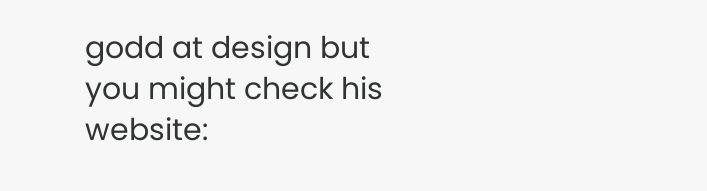godd at design but you might check his website: